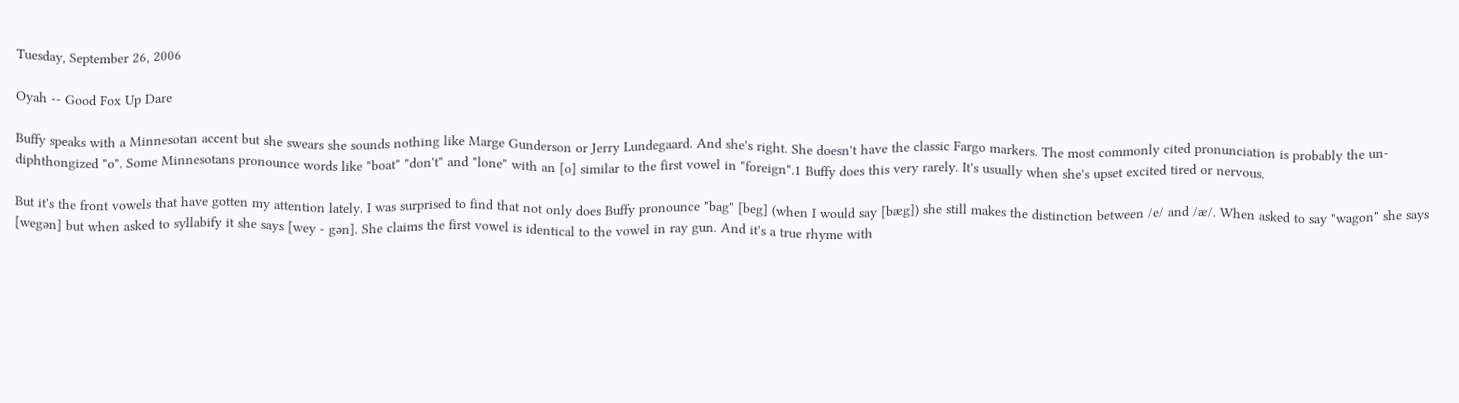Tuesday, September 26, 2006

Oyah -- Good Fox Up Dare

Buffy speaks with a Minnesotan accent but she swears she sounds nothing like Marge Gunderson or Jerry Lundegaard. And she's right. She doesn't have the classic Fargo markers. The most commonly cited pronunciation is probably the un-diphthongized "o". Some Minnesotans pronounce words like "boat" "don't" and "lone" with an [o] similar to the first vowel in "foreign".1 Buffy does this very rarely. It's usually when she's upset excited tired or nervous.

But it's the front vowels that have gotten my attention lately. I was surprised to find that not only does Buffy pronounce "bag" [beg] (when I would say [bæg]) she still makes the distinction between /e/ and /æ/. When asked to say "wagon" she says [wegən] but when asked to syllabify it she says [wey - gən]. She claims the first vowel is identical to the vowel in ray gun. And it's a true rhyme with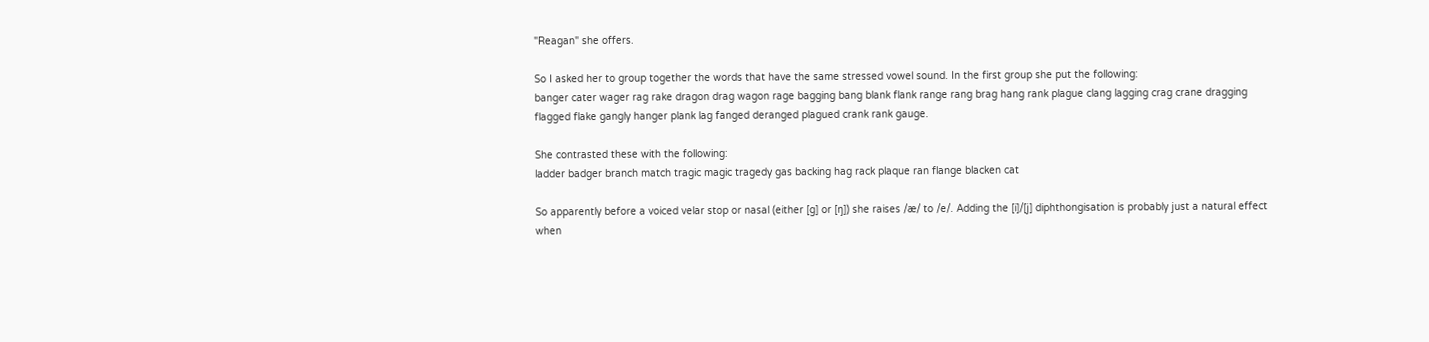"Reagan" she offers.

So I asked her to group together the words that have the same stressed vowel sound. In the first group she put the following:
banger cater wager rag rake dragon drag wagon rage bagging bang blank flank range rang brag hang rank plague clang lagging crag crane dragging flagged flake gangly hanger plank lag fanged deranged plagued crank rank gauge.

She contrasted these with the following:
ladder badger branch match tragic magic tragedy gas backing hag rack plaque ran flange blacken cat

So apparently before a voiced velar stop or nasal (either [g] or [ŋ]) she raises /æ/ to /e/. Adding the [i]/[j] diphthongisation is probably just a natural effect when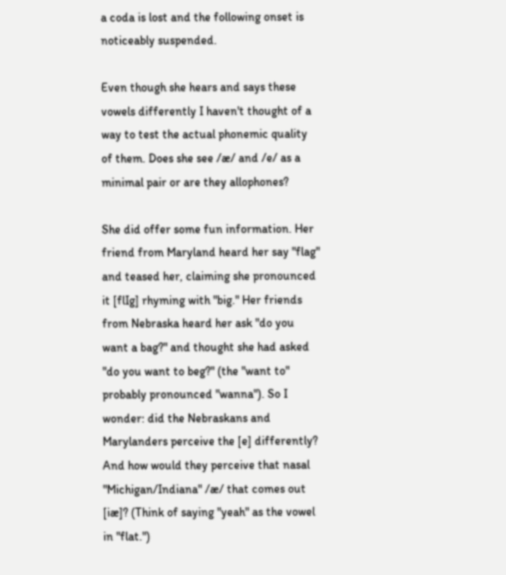a coda is lost and the following onset is noticeably suspended.

Even though she hears and says these vowels differently I haven't thought of a way to test the actual phonemic quality of them. Does she see /æ/ and /e/ as a minimal pair or are they allophones?

She did offer some fun information. Her friend from Maryland heard her say "flag" and teased her, claiming she pronounced it [flIg] rhyming with "big." Her friends from Nebraska heard her ask "do you want a bag?" and thought she had asked "do you want to beg?" (the "want to" probably pronounced "wanna"). So I wonder: did the Nebraskans and Marylanders perceive the [e] differently? And how would they perceive that nasal "Michigan/Indiana" /æ/ that comes out [iæ]? (Think of saying "yeah" as the vowel in "flat.")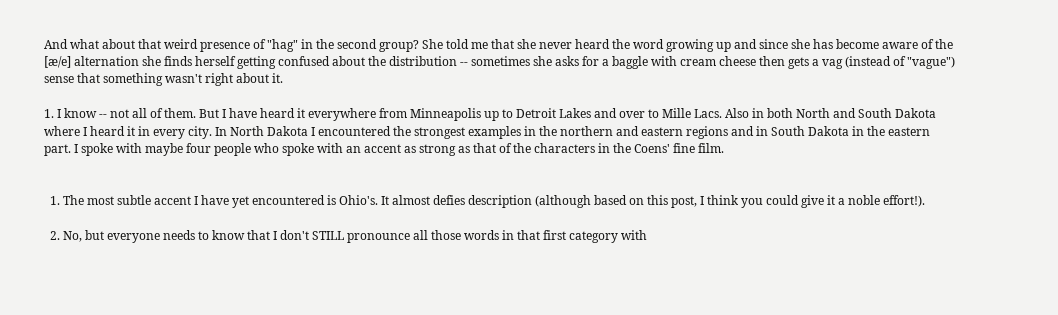And what about that weird presence of "hag" in the second group? She told me that she never heard the word growing up and since she has become aware of the [æ/e] alternation she finds herself getting confused about the distribution -- sometimes she asks for a baggle with cream cheese then gets a vag (instead of "vague") sense that something wasn't right about it.

1. I know -- not all of them. But I have heard it everywhere from Minneapolis up to Detroit Lakes and over to Mille Lacs. Also in both North and South Dakota where I heard it in every city. In North Dakota I encountered the strongest examples in the northern and eastern regions and in South Dakota in the eastern part. I spoke with maybe four people who spoke with an accent as strong as that of the characters in the Coens' fine film.


  1. The most subtle accent I have yet encountered is Ohio's. It almost defies description (although based on this post, I think you could give it a noble effort!).

  2. No, but everyone needs to know that I don't STILL pronounce all those words in that first category with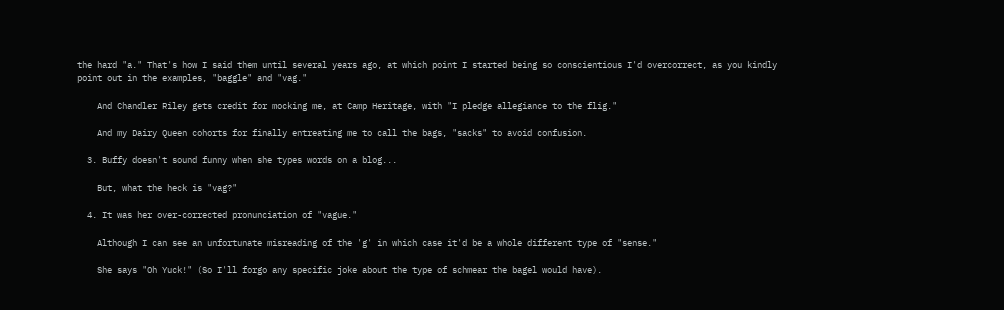the hard "a." That's how I said them until several years ago, at which point I started being so conscientious I'd overcorrect, as you kindly point out in the examples, "baggle" and "vag."

    And Chandler Riley gets credit for mocking me, at Camp Heritage, with "I pledge allegiance to the flig."

    And my Dairy Queen cohorts for finally entreating me to call the bags, "sacks" to avoid confusion.

  3. Buffy doesn't sound funny when she types words on a blog...

    But, what the heck is "vag?"

  4. It was her over-corrected pronunciation of "vague."

    Although I can see an unfortunate misreading of the 'g' in which case it'd be a whole different type of "sense."

    She says "Oh Yuck!" (So I'll forgo any specific joke about the type of schmear the bagel would have).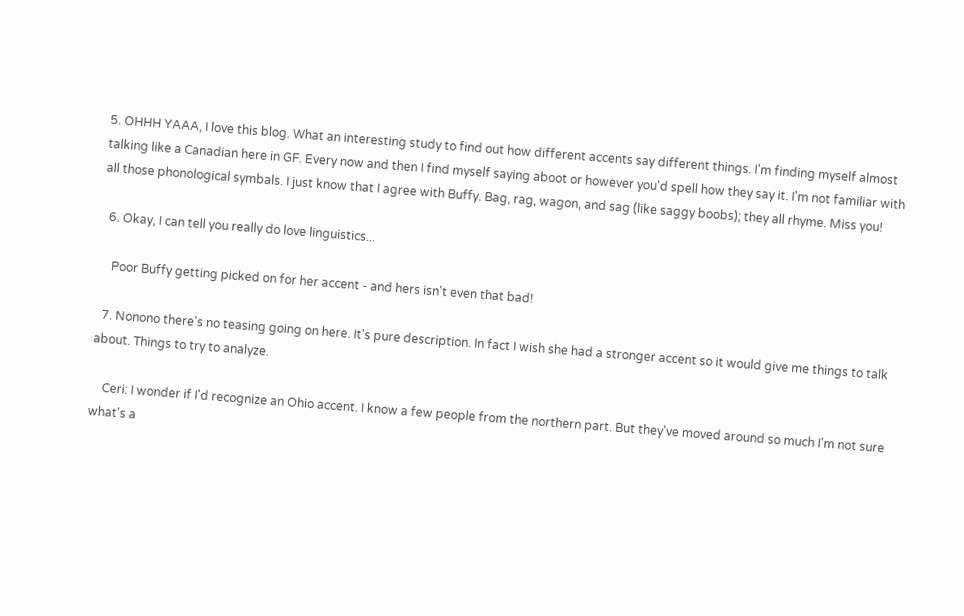5. OHHH YAAA, I love this blog. What an interesting study to find out how different accents say different things. I'm finding myself almost talking like a Canadian here in GF. Every now and then I find myself saying aboot or however you'd spell how they say it. I'm not familiar with all those phonological symbals. I just know that I agree with Buffy. Bag, rag, wagon, and sag (like saggy boobs); they all rhyme. Miss you!

  6. Okay, I can tell you really do love linguistics...

    Poor Buffy getting picked on for her accent - and hers isn't even that bad!

  7. Nonono there's no teasing going on here. It's pure description. In fact I wish she had a stronger accent so it would give me things to talk about. Things to try to analyze.

    Ceri: I wonder if I'd recognize an Ohio accent. I know a few people from the northern part. But they've moved around so much I'm not sure what's a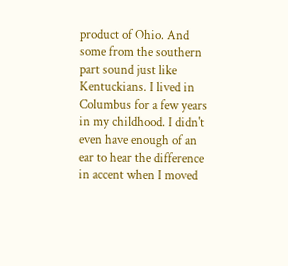product of Ohio. And some from the southern part sound just like Kentuckians. I lived in Columbus for a few years in my childhood. I didn't even have enough of an ear to hear the difference in accent when I moved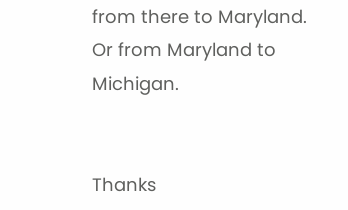from there to Maryland. Or from Maryland to Michigan.


Thanks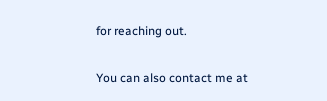for reaching out.

You can also contact me at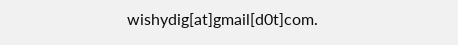wishydig[at]gmail[d0t]com.